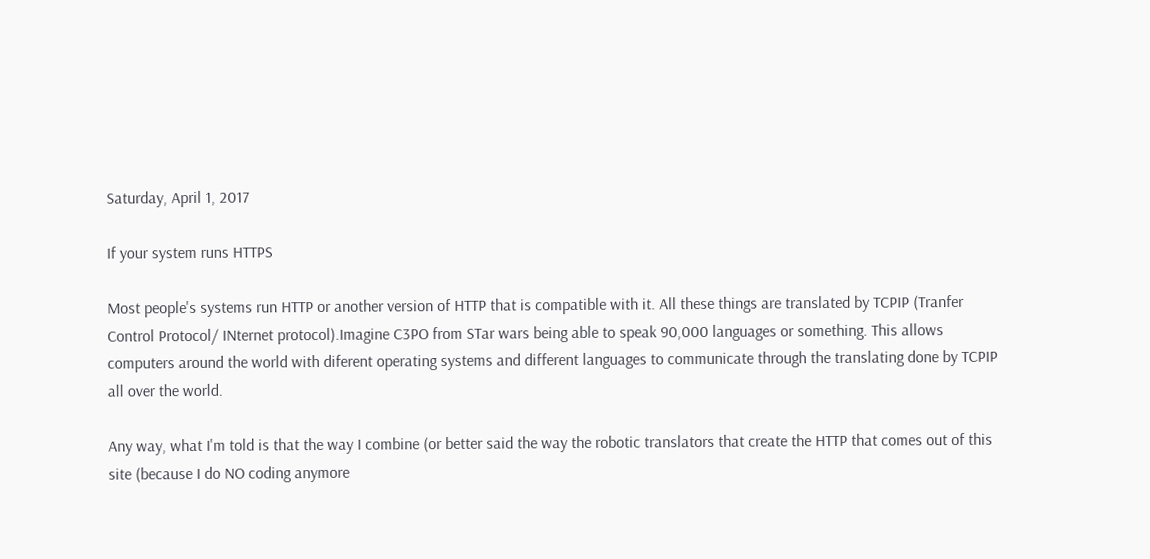Saturday, April 1, 2017

If your system runs HTTPS

Most people's systems run HTTP or another version of HTTP that is compatible with it. All these things are translated by TCPIP (Tranfer Control Protocol/ INternet protocol).Imagine C3PO from STar wars being able to speak 90,000 languages or something. This allows computers around the world with diferent operating systems and different languages to communicate through the translating done by TCPIP all over the world.

Any way, what I'm told is that the way I combine (or better said the way the robotic translators that create the HTTP that comes out of this site (because I do NO coding anymore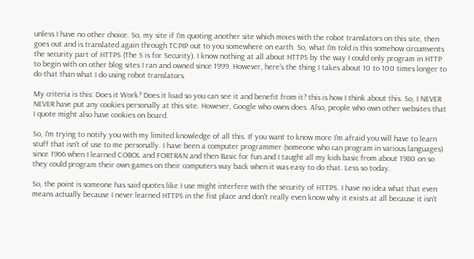unless I have no other choice. So, my site if I'm quoting another site which mixes with the robot translators on this site, then goes out and is translated again through TCPIP out to you somewhere on earth. So, what I'm told is this somehow circumvents the security part of HTTPS (The S is for Security). I know nothing at all about HTTPS by the way I could only program in HTTP to begin with on other blog sites I ran and owned since 1999. However, here's the thing I takes about 10 to 100 times longer to do that than what I do using robot translators.

My criteria is this: Does it Work? Does it load so you can see it and benefit from it? this is how I think about this. So, I NEVER NEVER have put any cookies personally at this site. However, Google who owns does. Also, people who own other websites that I quote might also have cookies on board.

So, I'm trying to notify you with my limited knowledge of all this. If you want to know more I'm afraid you will have to learn stuff that isn't of use to me personally. I have been a computer programmer (someone who can program in various languages) since 1966 when I learned COBOL and FORTRAN and then Basic for fun and I taught all my kids basic from about 1980 on so they could program their own games on their computers way back when it was easy to do that. Less so today.

So, the point is someone has said quotes like I use might interfere with the security of HTTPS. I have no idea what that even means actually because I never learned HTTPS in the fist place and don't really even know why it exists at all because it isn't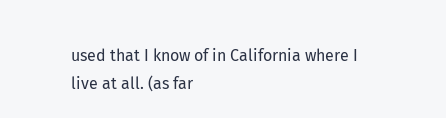used that I know of in California where I live at all. (as far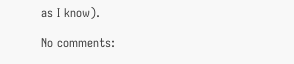as I know).

No comments: